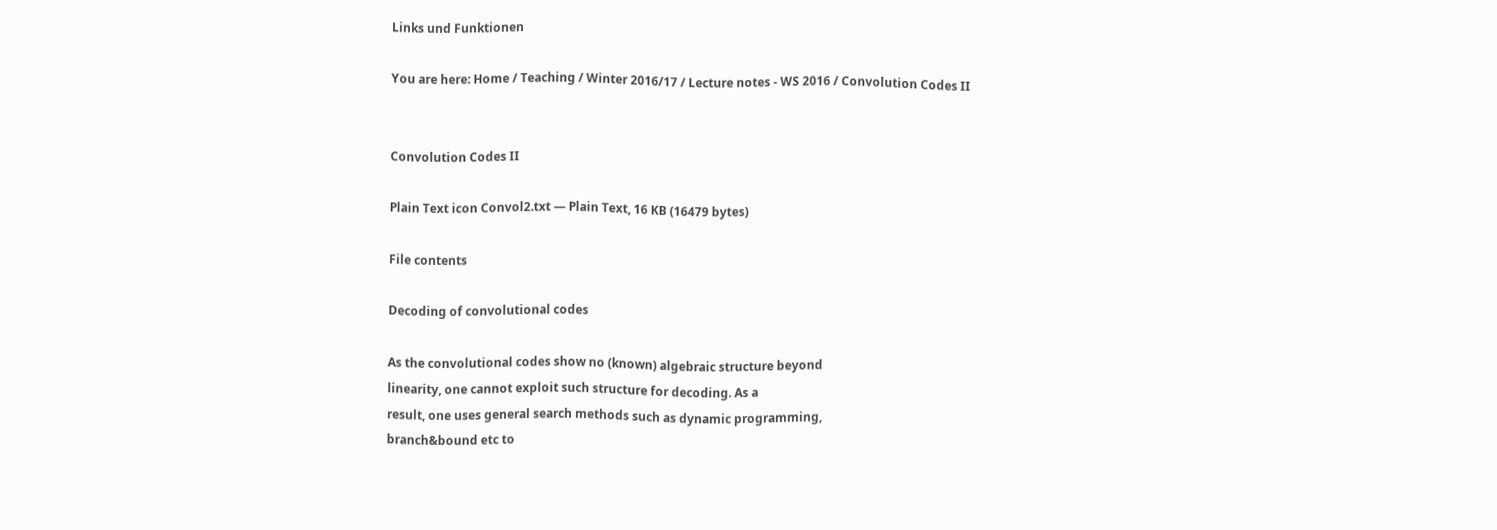Links und Funktionen

You are here: Home / Teaching / Winter 2016/17 / Lecture notes - WS 2016 / Convolution Codes II


Convolution Codes II

Plain Text icon Convol2.txt — Plain Text, 16 KB (16479 bytes)

File contents

Decoding of convolutional codes

As the convolutional codes show no (known) algebraic structure beyond
linearity, one cannot exploit such structure for decoding. As a
result, one uses general search methods such as dynamic programming,
branch&bound etc to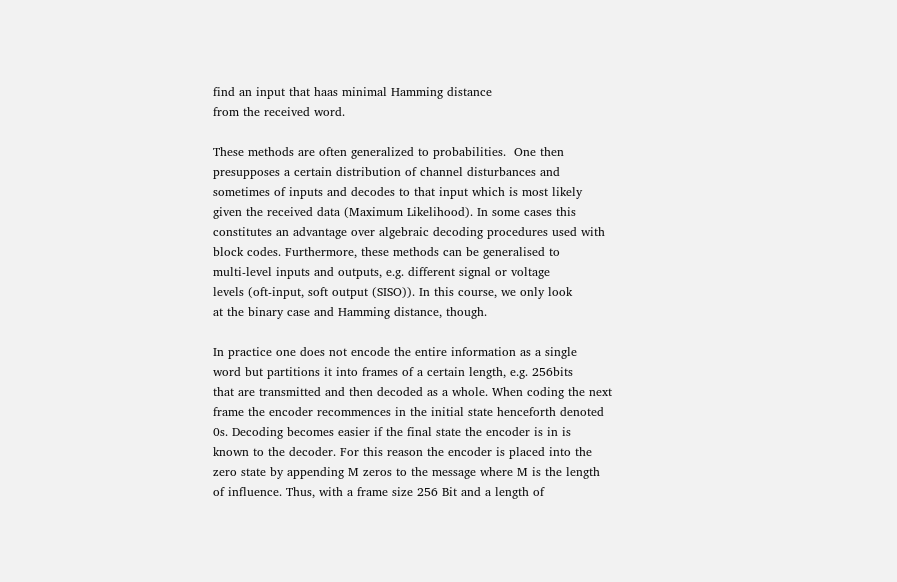find an input that haas minimal Hamming distance
from the received word.

These methods are often generalized to probabilities.  One then
presupposes a certain distribution of channel disturbances and
sometimes of inputs and decodes to that input which is most likely
given the received data (Maximum Likelihood). In some cases this
constitutes an advantage over algebraic decoding procedures used with
block codes. Furthermore, these methods can be generalised to
multi-level inputs and outputs, e.g. different signal or voltage
levels (oft-input, soft output (SISO)). In this course, we only look
at the binary case and Hamming distance, though.

In practice one does not encode the entire information as a single
word but partitions it into frames of a certain length, e.g. 256bits
that are transmitted and then decoded as a whole. When coding the next
frame the encoder recommences in the initial state henceforth denoted
0s. Decoding becomes easier if the final state the encoder is in is
known to the decoder. For this reason the encoder is placed into the
zero state by appending M zeros to the message where M is the length
of influence. Thus, with a frame size 256 Bit and a length of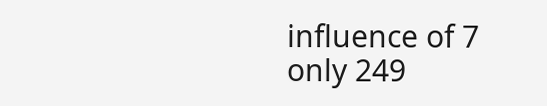influence of 7 only 249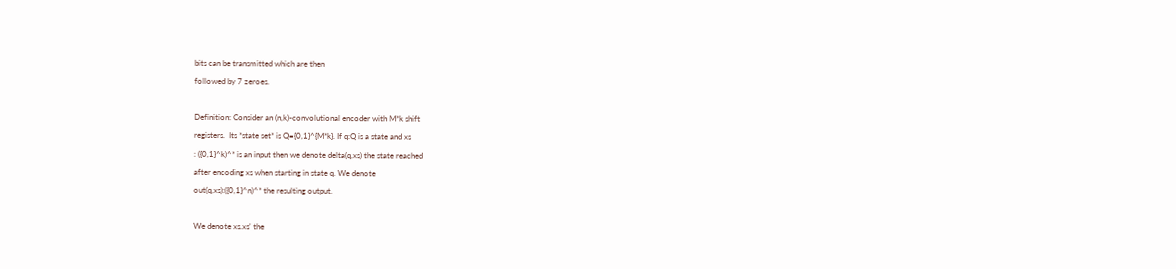bits can be transmitted which are then
followed by 7 zeroes.

Definition: Consider an (n,k)-convolutional encoder with M*k shift
registers.  Its *state set* is Q={0,1}^{M*k}. If q:Q is a state and xs
: ({0,1}^k)^* is an input then we denote delta(q,xs) the state reached
after encoding xs when starting in state q. We denote
out(q,xs):({0,1}^n)^* the resulting output.

We denote xs.xs' the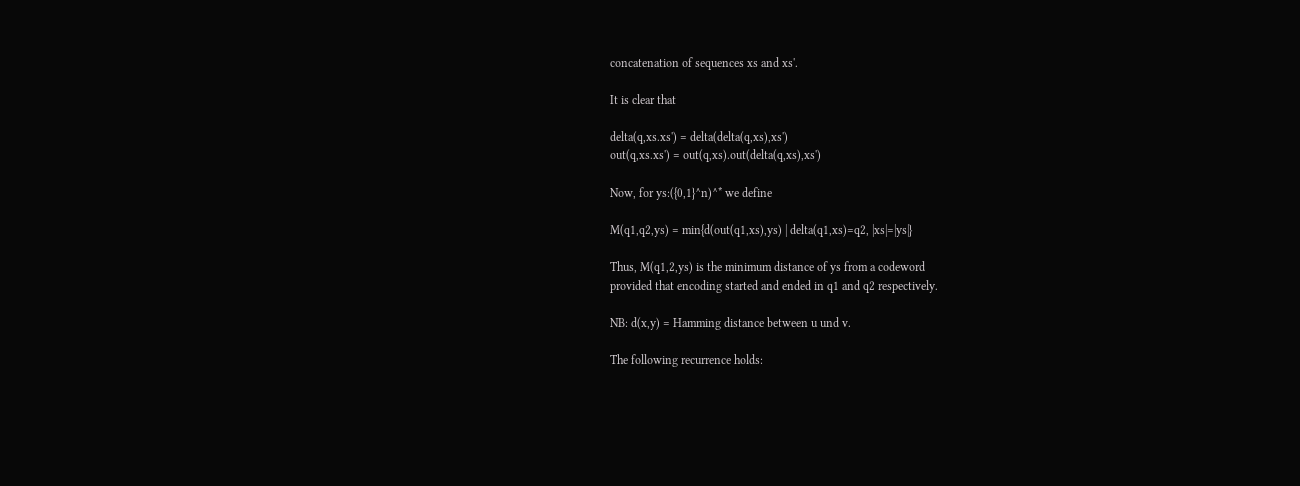concatenation of sequences xs and xs'.

It is clear that

delta(q,xs.xs') = delta(delta(q,xs),xs')
out(q,xs.xs') = out(q,xs).out(delta(q,xs),xs')

Now, for ys:({0,1}^n)^* we define

M(q1,q2,ys) = min{d(out(q1,xs),ys) | delta(q1,xs)=q2, |xs|=|ys|}

Thus, M(q1,2,ys) is the minimum distance of ys from a codeword
provided that encoding started and ended in q1 and q2 respectively.

NB: d(x,y) = Hamming distance between u und v.

The following recurrence holds: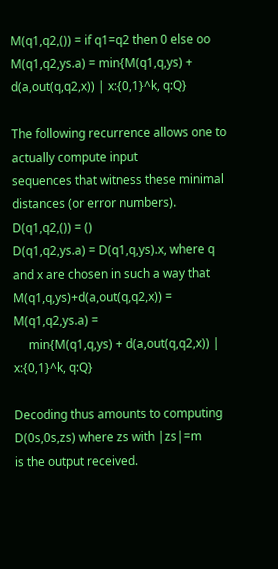M(q1,q2,()) = if q1=q2 then 0 else oo
M(q1,q2,ys.a) = min{M(q1,q,ys) + d(a,out(q,q2,x)) | x:{0,1}^k, q:Q}

The following recurrence allows one to actually compute input
sequences that witness these minimal distances (or error numbers).
D(q1,q2,()) = ()
D(q1,q2,ys.a) = D(q1,q,ys).x, where q and x are chosen in such a way that
M(q1,q,ys)+d(a,out(q,q2,x)) = M(q1,q2,ys.a) =
     min{M(q1,q,ys) + d(a,out(q,q2,x)) | x:{0,1}^k, q:Q}

Decoding thus amounts to computing D(0s,0s,zs) where zs with |zs|=m
is the output received.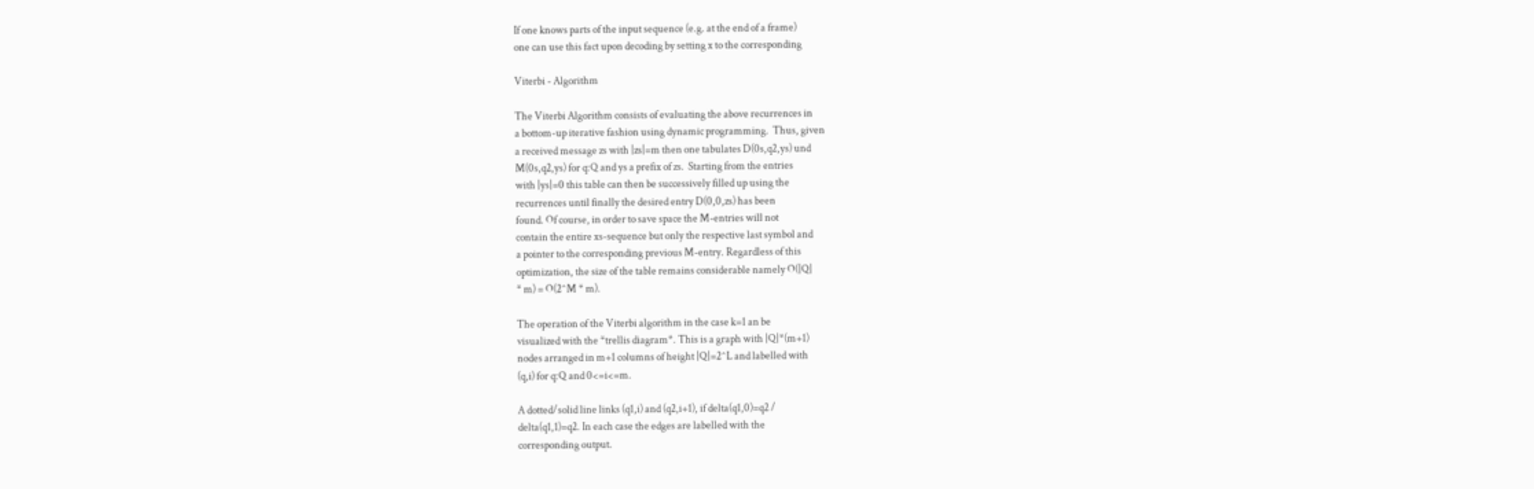If one knows parts of the input sequence (e.g. at the end of a frame)
one can use this fact upon decoding by setting x to the corresponding

Viterbi - Algorithm

The Viterbi Algorithm consists of evaluating the above recurrences in
a bottom-up iterative fashion using dynamic programming.  Thus, given
a received message zs with |zs|=m then one tabulates D(0s,q2,ys) und
M(0s,q2,ys) for q:Q and ys a prefix of zs.  Starting from the entries
with |ys|=0 this table can then be successively filled up using the
recurrences until finally the desired entry D(0,0,zs) has been
found. Of course, in order to save space the M-entries will not
contain the entire xs-sequence but only the respective last symbol and
a pointer to the corresponding previous M-entry. Regardless of this
optimization, the size of the table remains considerable namely O(|Q|
* m) = O(2^M * m).

The operation of the Viterbi algorithm in the case k=1 an be
visualized with the *trellis diagram*. This is a graph with |Q|*(m+1)
nodes arranged in m+1 columns of height |Q|=2^L and labelled with
(q,i) for q:Q and 0<=i<=m.

A dotted/solid line links (q1,i) and (q2,i+1), if delta(q1,0)=q2 /
delta(q1,1)=q2. In each case the edges are labelled with the
corresponding output.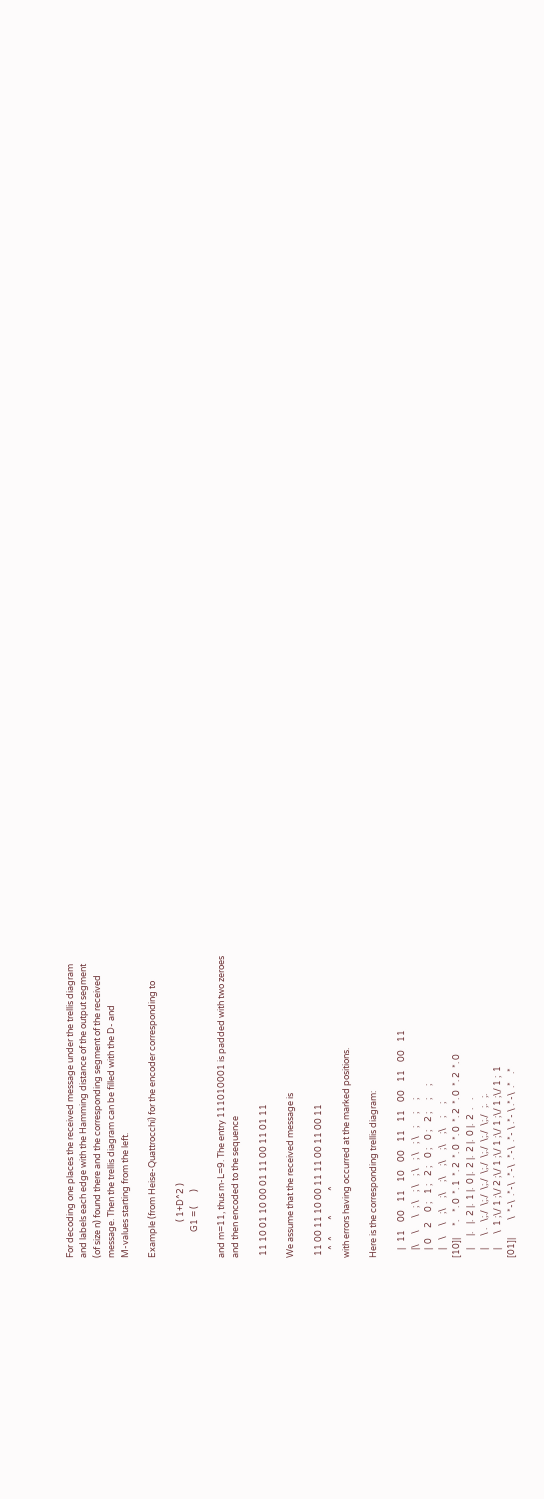For decoding one places the received message under the trellis diagram
and labels each edge with the Hamming distance of the output segment
(of size n) found there and the corresponding segment of the received
message. Then the trellis diagram can be filled with the D- and
M-values starting from the left.

Example (from Heise-Quattrocchi) for the encoder corresponding to

                  ( 1+D^2 )
             G1 = (       )

and m=11, thus m-L=9. The entry 111010001 is padded with two zeroes
and then encoded to the sequence

 11 10 01 10 00 01 11 00 11 01 11

We assume that the received message is

 11 00 11 10 00 11 11 00 11 00 11
    ^  ^        ^            ^
with errors having occurred at the marked positions.

Here is the corresponding trellis diagram:

    |   11    00    11    10    00    11    11    00    11    00    11
    |\     \      \   ; \    ; \    ; \    ; \    ; \    ;      ;      ;
    |  0     2     0 ;    1 ;    2 ;    0 ;    0 ;    2 ;      ;      ;
    |    \     \    ;\     ;\     ;\     ;\     ;\     ;\     ;      ;
[10]|      *.    *. 0  *. 1  *. 2  *. 0  *. 0  *. 2  *. 0  *. 2  *. 0
    |      |.    |.  2 |.  1 |.  0 |.  2 |.  2 |.  0 |.  2  .    .
    |      \ .   \;./  \;./  \;./  \;./  \;./  \;./  \;./   ;.   ;.
    |       \  1 ;\/ 1 ;\/ 2 ;\/ 1 ;\/ 1 ;\/ 1 ;\/ 1 ;\/ 1 ;  1
[01]|         \  *-\  .*-\  .*-\  .*-\  .*- \ .*- \ .*-\  .*    .*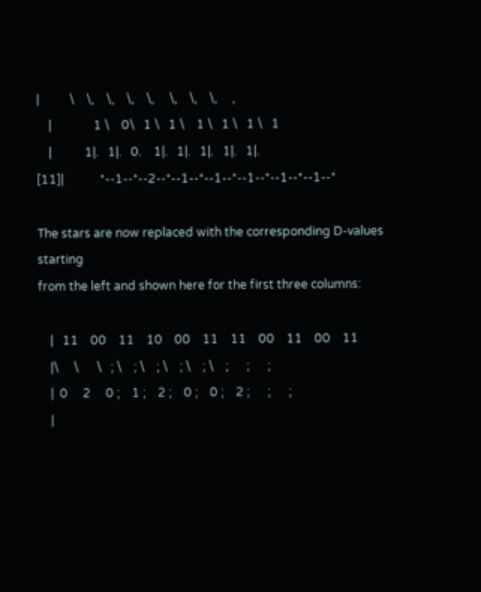|          \    \,    \,    \,    \,     \,    \,    \,     ,
    |              1 \    0\   1 \   1 \    1 \   1 \   1 \   1
    |           1|.   1|.   0.    1|.   1|.   1|.   1|.   1|.
[11]|            *--1--*--2--*--1--*--1--*--1--*--1--*--1--*

The stars are now replaced with the corresponding D-values starting
from the left and shown here for the first three columns:

    |   11    00    11    10    00    11    11    00    11    00    11
    |\     \      \   ; \    ; \    ; \    ; \    ; \    ;      ;      ;
    |  0     2     0 ;    1 ;    2 ;    0 ;    0 ;    2 ;      ;      ;
    |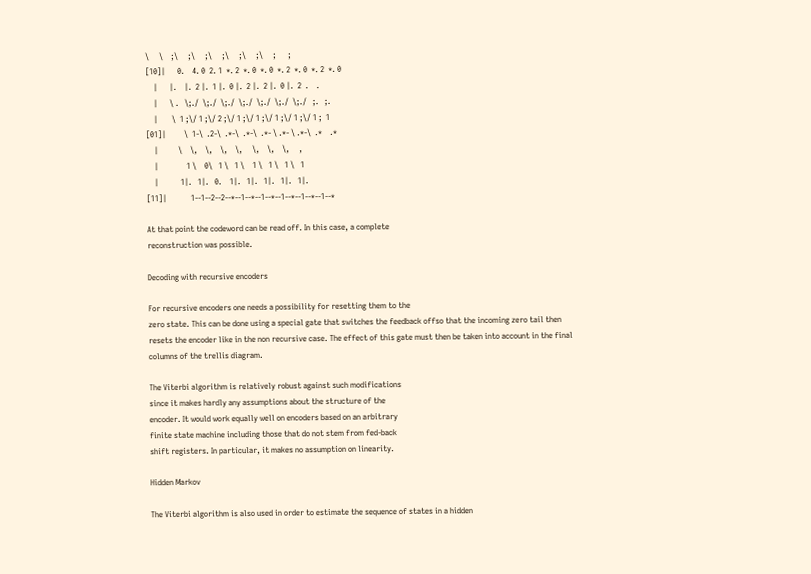\     \    ;\     ;\     ;\     ;\     ;\     ;\     ;      ;
[10]|      0.    4. 0  2. 1  *. 2  *. 0  *. 0  *. 2  *. 0  *. 2  *. 0
    |      |.    |.  2 |.  1 |.  0 |.  2 |.  2 |.  0 |.  2  .    .
    |      \ .   \;./  \;./  \;./  \;./  \;./  \;./  \;./   ;.   ;.
    |       \  1 ;\/ 1 ;\/ 2 ;\/ 1 ;\/ 1 ;\/ 1 ;\/ 1 ;\/ 1 ;  1
[01]|         \  1-\  .2-\  .*-\  .*-\  .*- \ .*- \ .*-\  .*    .*
    |          \    \,    \,    \,    \,     \,    \,    \,     ,
    |              1 \    0\   1 \   1 \    1 \   1 \   1 \   1
    |           1|.   1|.   0.    1|.   1|.   1|.   1|.   1|.
[11]|            1--1--2--2--*--1--*--1--*--1--*--1--*--1--*

At that point the codeword can be read off. In this case, a complete
reconstruction was possible.

Decoding with recursive encoders

For recursive encoders one needs a possibility for resetting them to the
zero state. This can be done using a special gate that switches the feedback offso that the incoming zero tail then resets the encoder like in the non recursive case. The effect of this gate must then be taken into account in the final columns of the trellis diagram.

The Viterbi algorithm is relatively robust against such modifications
since it makes hardly any assumptions about the structure of the
encoder. It would work equally well on encoders based on an arbitrary
finite state machine including those that do not stem from fed-back
shift registers. In particular, it makes no assumption on linearity.

Hidden Markov

The Viterbi algorithm is also used in order to estimate the sequence of states in a hidden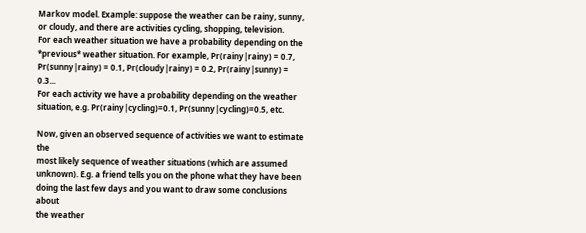Markov model. Example: suppose the weather can be rainy, sunny, or cloudy, and there are activities cycling, shopping, television.
For each weather situation we have a probability depending on the
*previous* weather situation. For example, Pr(rainy|rainy) = 0.7, Pr(sunny|rainy) = 0.1, Pr(cloudy|rainy) = 0.2, Pr(rainy|sunny) = 0.3...
For each activity we have a probability depending on the weather situation, e.g. Pr(rainy|cycling)=0.1, Pr(sunny|cycling)=0.5, etc.

Now, given an observed sequence of activities we want to estimate the
most likely sequence of weather situations (which are assumed
unknown). E.g. a friend tells you on the phone what they have been
doing the last few days and you want to draw some conclusions about
the weather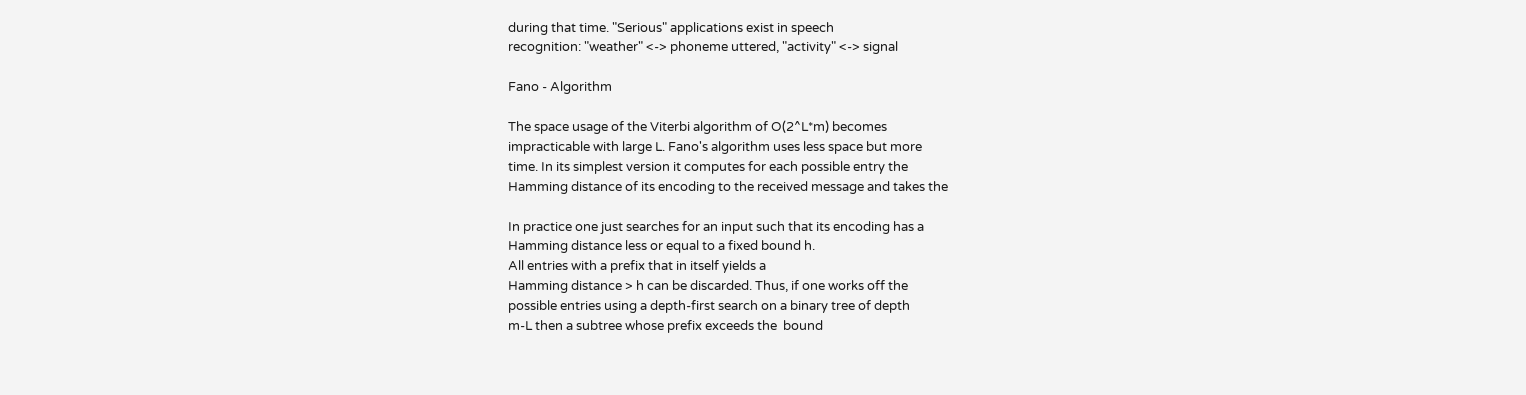during that time. "Serious" applications exist in speech
recognition: "weather" <-> phoneme uttered, "activity" <-> signal

Fano - Algorithm

The space usage of the Viterbi algorithm of O(2^L*m) becomes
impracticable with large L. Fano's algorithm uses less space but more
time. In its simplest version it computes for each possible entry the
Hamming distance of its encoding to the received message and takes the

In practice one just searches for an input such that its encoding has a
Hamming distance less or equal to a fixed bound h.
All entries with a prefix that in itself yields a
Hamming distance > h can be discarded. Thus, if one works off the
possible entries using a depth-first search on a binary tree of depth
m-L then a subtree whose prefix exceeds the  bound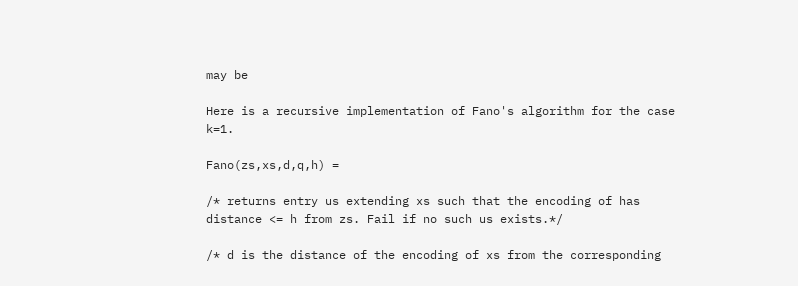may be

Here is a recursive implementation of Fano's algorithm for the case k=1.

Fano(zs,xs,d,q,h) =

/* returns entry us extending xs such that the encoding of has
distance <= h from zs. Fail if no such us exists.*/

/* d is the distance of the encoding of xs from the corresponding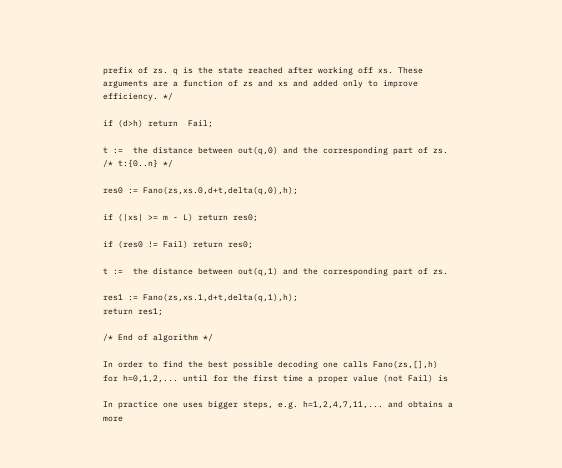prefix of zs. q is the state reached after working off xs. These
arguments are a function of zs and xs and added only to improve
efficiency. */

if (d>h) return  Fail;

t :=  the distance between out(q,0) and the corresponding part of zs.
/* t:{0..n} */

res0 := Fano(zs,xs.0,d+t,delta(q,0),h);

if (|xs| >= m - L) return res0;

if (res0 != Fail) return res0;

t :=  the distance between out(q,1) and the corresponding part of zs.

res1 := Fano(zs,xs.1,d+t,delta(q,1),h);
return res1;

/* End of algorithm */

In order to find the best possible decoding one calls Fano(zs,[],h)
for h=0,1,2,... until for the first time a proper value (not Fail) is

In practice one uses bigger steps, e.g. h=1,2,4,7,11,... and obtains a
more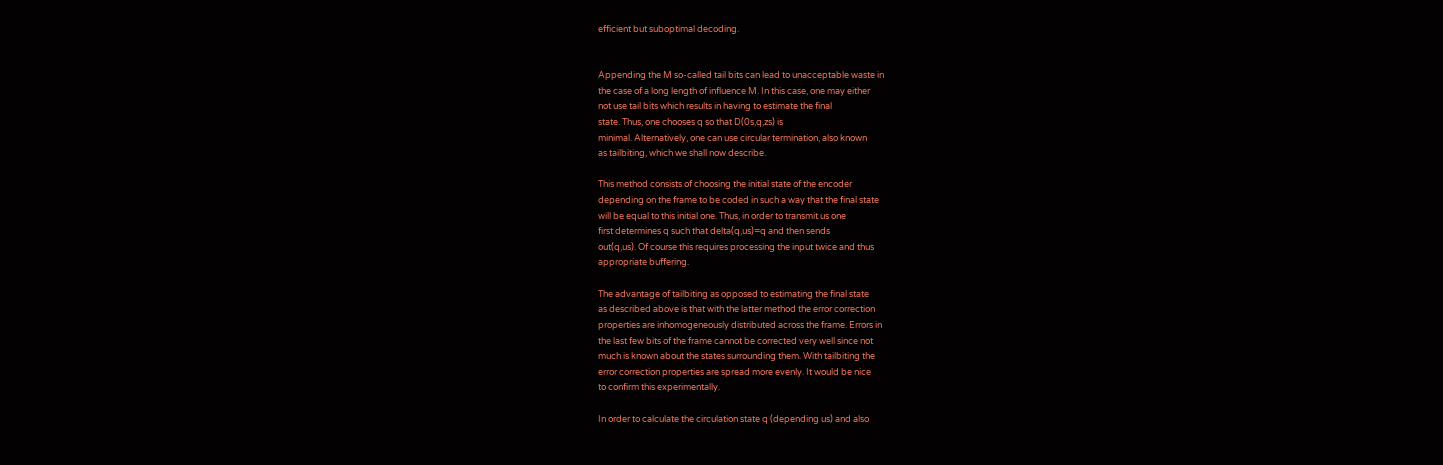efficient but suboptimal decoding.


Appending the M so-called tail bits can lead to unacceptable waste in
the case of a long length of influence M. In this case, one may either
not use tail bits which results in having to estimate the final
state. Thus, one chooses q so that D(0s,q,zs) is
minimal. Alternatively, one can use circular termination, also known
as tailbiting, which we shall now describe.

This method consists of choosing the initial state of the encoder
depending on the frame to be coded in such a way that the final state
will be equal to this initial one. Thus, in order to transmit us one
first determines q such that delta(q,us)=q and then sends
out(q,us). Of course this requires processing the input twice and thus
appropriate buffering.

The advantage of tailbiting as opposed to estimating the final state
as described above is that with the latter method the error correction
properties are inhomogeneously distributed across the frame. Errors in
the last few bits of the frame cannot be corrected very well since not
much is known about the states surrounding them. With tailbiting the
error correction properties are spread more evenly. It would be nice
to confirm this experimentally.

In order to calculate the circulation state q (depending us) and also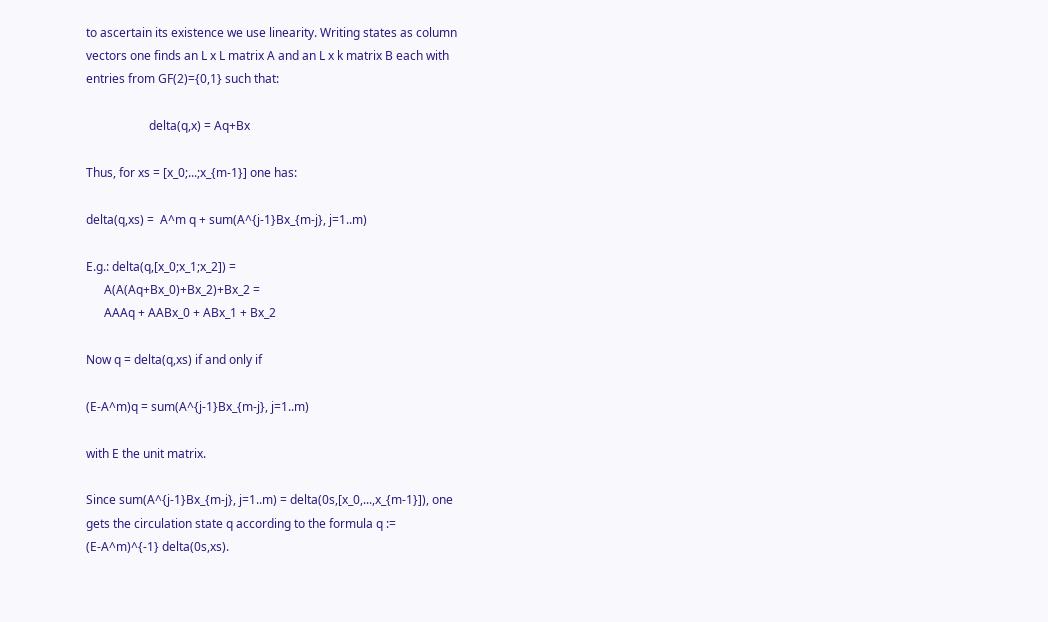to ascertain its existence we use linearity. Writing states as column
vectors one finds an L x L matrix A and an L x k matrix B each with
entries from GF(2)={0,1} such that:

                     delta(q,x) = Aq+Bx

Thus, for xs = [x_0;...;x_{m-1}] one has:

delta(q,xs) =  A^m q + sum(A^{j-1}Bx_{m-j}, j=1..m)

E.g.: delta(q,[x_0;x_1;x_2]) =
      A(A(Aq+Bx_0)+Bx_2)+Bx_2 =
      AAAq + AABx_0 + ABx_1 + Bx_2

Now q = delta(q,xs) if and only if

(E-A^m)q = sum(A^{j-1}Bx_{m-j}, j=1..m)

with E the unit matrix.

Since sum(A^{j-1}Bx_{m-j}, j=1..m) = delta(0s,[x_0,...,x_{m-1}]), one
gets the circulation state q according to the formula q :=
(E-A^m)^{-1} delta(0s,xs).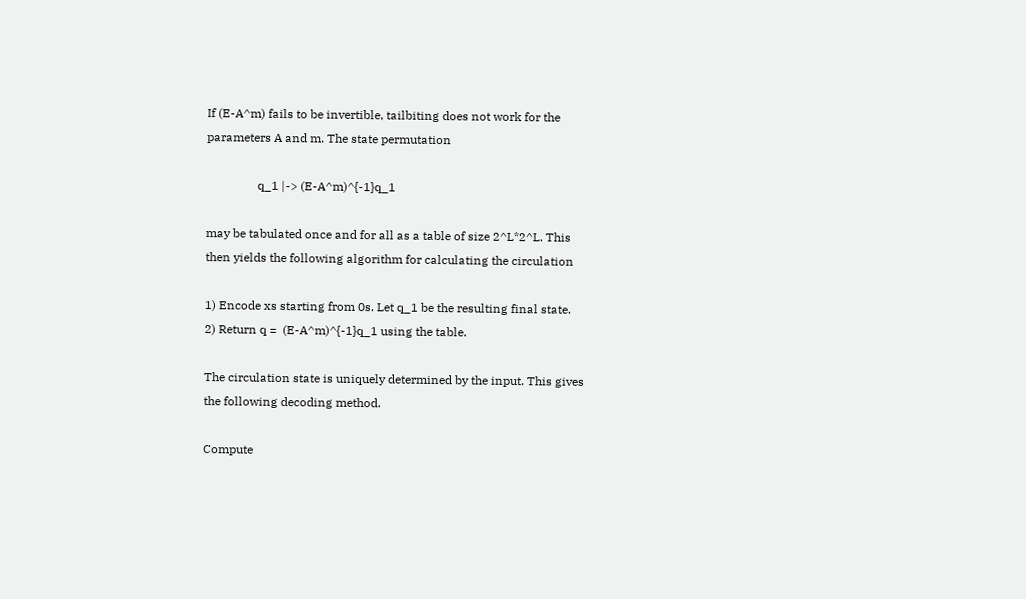If (E-A^m) fails to be invertible, tailbiting does not work for the
parameters A and m. The state permutation

                 q_1 |-> (E-A^m)^{-1}q_1

may be tabulated once and for all as a table of size 2^L*2^L. This
then yields the following algorithm for calculating the circulation

1) Encode xs starting from 0s. Let q_1 be the resulting final state.
2) Return q =  (E-A^m)^{-1}q_1 using the table.

The circulation state is uniquely determined by the input. This gives
the following decoding method.

Compute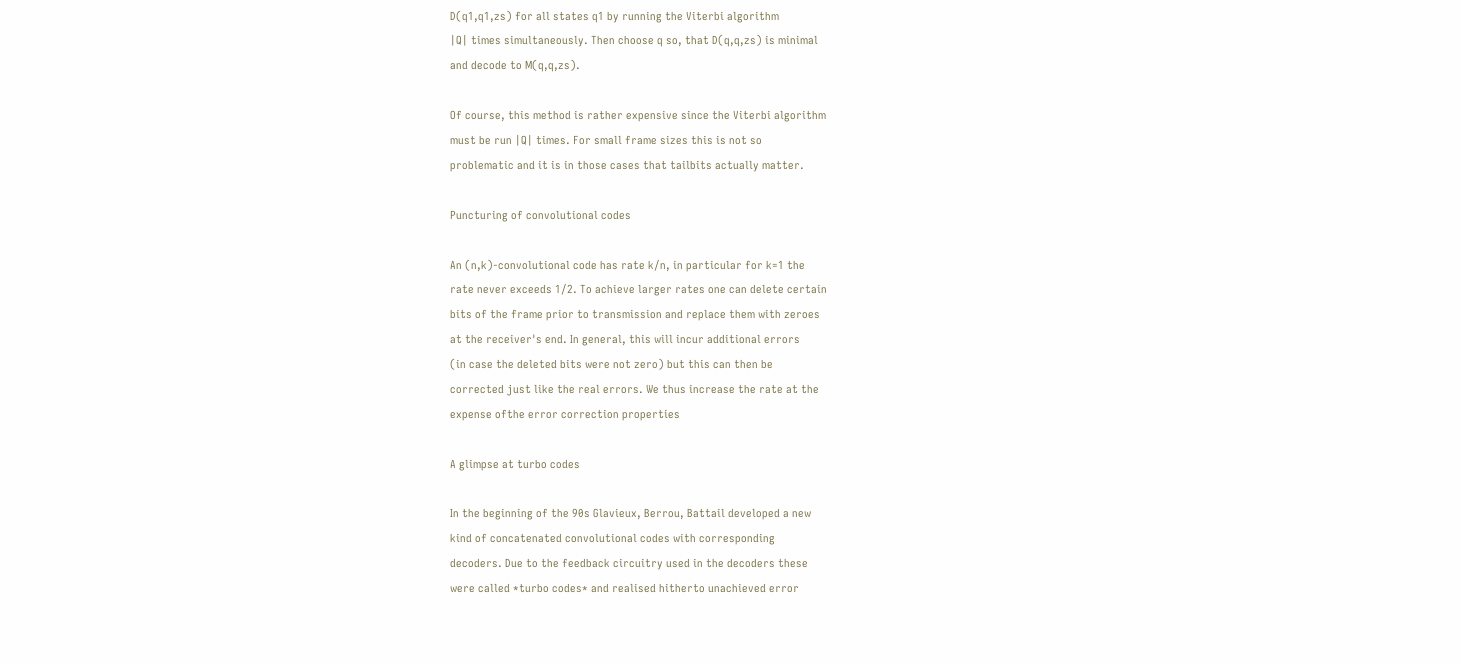D(q1,q1,zs) for all states q1 by running the Viterbi algorithm
|Q| times simultaneously. Then choose q so, that D(q,q,zs) is minimal
and decode to M(q,q,zs).

Of course, this method is rather expensive since the Viterbi algorithm
must be run |Q| times. For small frame sizes this is not so
problematic and it is in those cases that tailbits actually matter.

Puncturing of convolutional codes

An (n,k)-convolutional code has rate k/n, in particular for k=1 the
rate never exceeds 1/2. To achieve larger rates one can delete certain
bits of the frame prior to transmission and replace them with zeroes
at the receiver's end. In general, this will incur additional errors
(in case the deleted bits were not zero) but this can then be
corrected just like the real errors. We thus increase the rate at the
expense ofthe error correction properties

A glimpse at turbo codes

In the beginning of the 90s Glavieux, Berrou, Battail developed a new
kind of concatenated convolutional codes with corresponding
decoders. Due to the feedback circuitry used in the decoders these
were called *turbo codes* and realised hitherto unachieved error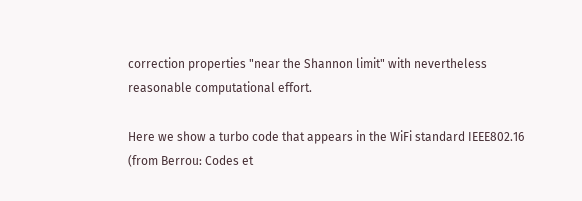correction properties "near the Shannon limit" with nevertheless
reasonable computational effort.

Here we show a turbo code that appears in the WiFi standard IEEE802.16
(from Berrou: Codes et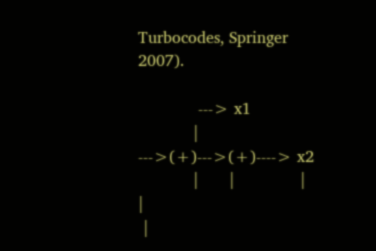Turbocodes, Springer 2007).

            ---> x1
           |       --->(+)--->(+)----> x2
           |      |             |      |
 |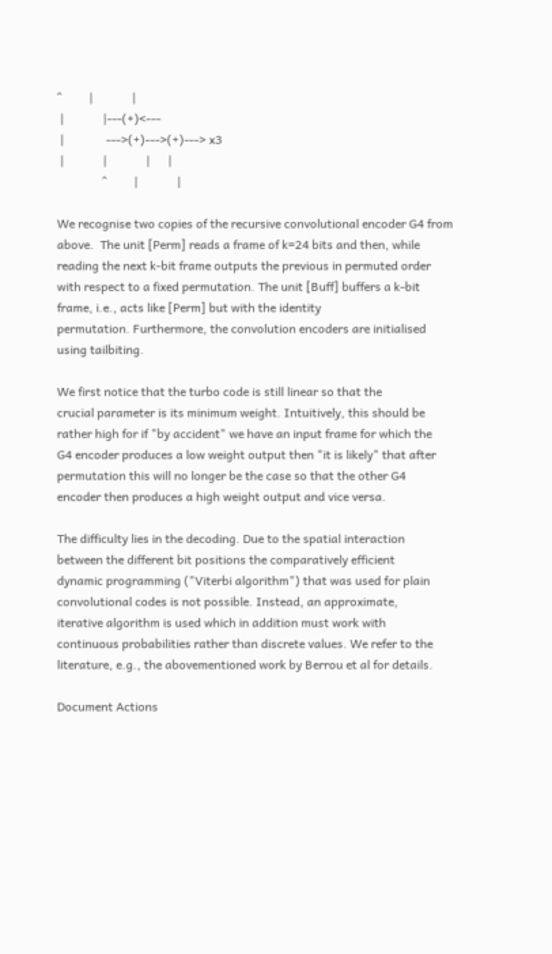^         |             |
 |             |---(+)<---
 |              --->(+)--->(+)---> x3
 |             |             |      |
               ^         |             |

We recognise two copies of the recursive convolutional encoder G4 from
above.  The unit [Perm] reads a frame of k=24 bits and then, while
reading the next k-bit frame outputs the previous in permuted order
with respect to a fixed permutation. The unit [Buff] buffers a k-bit
frame, i.e., acts like [Perm] but with the identity
permutation. Furthermore, the convolution encoders are initialised
using tailbiting.

We first notice that the turbo code is still linear so that the
crucial parameter is its minimum weight. Intuitively, this should be
rather high for if "by accident" we have an input frame for which the
G4 encoder produces a low weight output then "it is likely" that after
permutation this will no longer be the case so that the other G4
encoder then produces a high weight output and vice versa.

The difficulty lies in the decoding. Due to the spatial interaction
between the different bit positions the comparatively efficient
dynamic programming ("Viterbi algorithm") that was used for plain
convolutional codes is not possible. Instead, an approximate,
iterative algorithm is used which in addition must work with
continuous probabilities rather than discrete values. We refer to the
literature, e.g., the abovementioned work by Berrou et al for details.

Document Actions